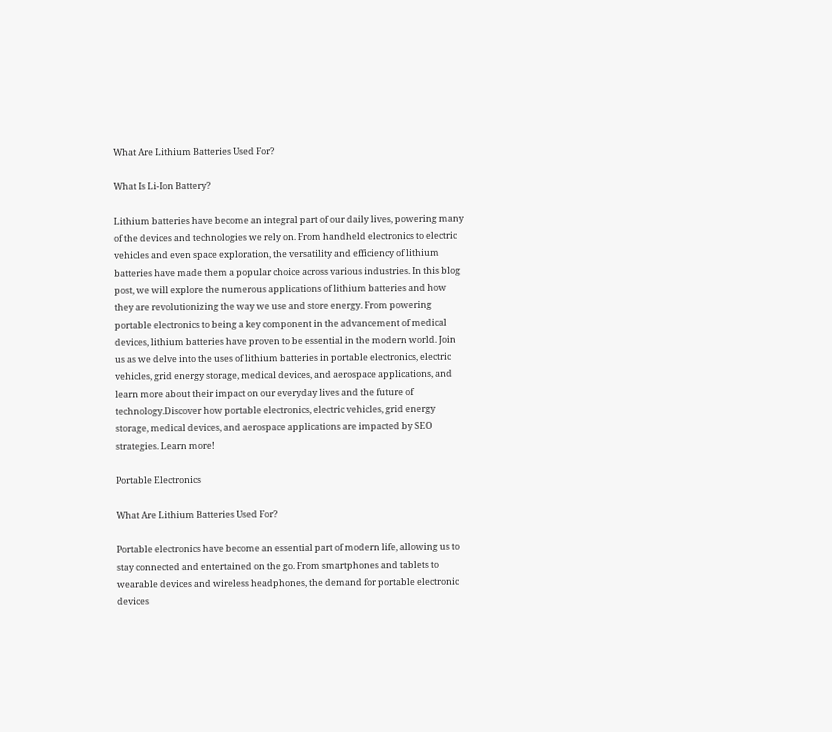What Are Lithium Batteries Used For?

What Is Li-Ion Battery?

Lithium batteries have become an integral part of our daily lives, powering many of the devices and technologies we rely on. From handheld electronics to electric vehicles and even space exploration, the versatility and efficiency of lithium batteries have made them a popular choice across various industries. In this blog post, we will explore the numerous applications of lithium batteries and how they are revolutionizing the way we use and store energy. From powering portable electronics to being a key component in the advancement of medical devices, lithium batteries have proven to be essential in the modern world. Join us as we delve into the uses of lithium batteries in portable electronics, electric vehicles, grid energy storage, medical devices, and aerospace applications, and learn more about their impact on our everyday lives and the future of technology.Discover how portable electronics, electric vehicles, grid energy storage, medical devices, and aerospace applications are impacted by SEO strategies. Learn more!

Portable Electronics

What Are Lithium Batteries Used For?

Portable electronics have become an essential part of modern life, allowing us to stay connected and entertained on the go. From smartphones and tablets to wearable devices and wireless headphones, the demand for portable electronic devices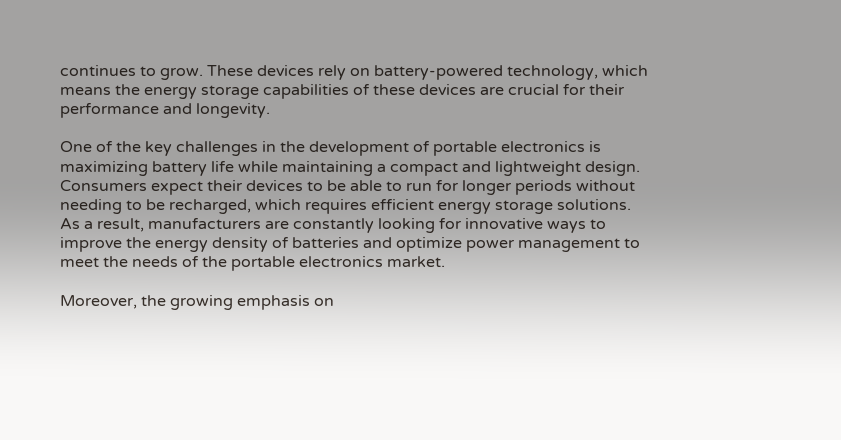continues to grow. These devices rely on battery-powered technology, which means the energy storage capabilities of these devices are crucial for their performance and longevity.

One of the key challenges in the development of portable electronics is maximizing battery life while maintaining a compact and lightweight design. Consumers expect their devices to be able to run for longer periods without needing to be recharged, which requires efficient energy storage solutions. As a result, manufacturers are constantly looking for innovative ways to improve the energy density of batteries and optimize power management to meet the needs of the portable electronics market.

Moreover, the growing emphasis on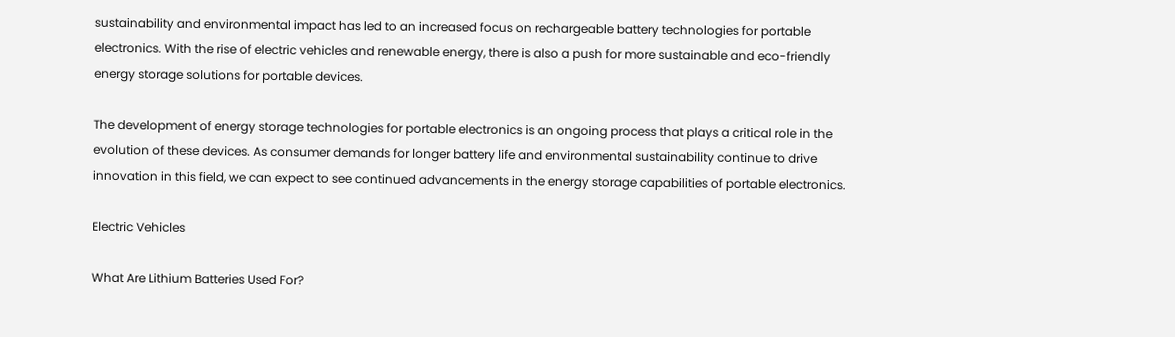sustainability and environmental impact has led to an increased focus on rechargeable battery technologies for portable electronics. With the rise of electric vehicles and renewable energy, there is also a push for more sustainable and eco-friendly energy storage solutions for portable devices.

The development of energy storage technologies for portable electronics is an ongoing process that plays a critical role in the evolution of these devices. As consumer demands for longer battery life and environmental sustainability continue to drive innovation in this field, we can expect to see continued advancements in the energy storage capabilities of portable electronics.

Electric Vehicles

What Are Lithium Batteries Used For?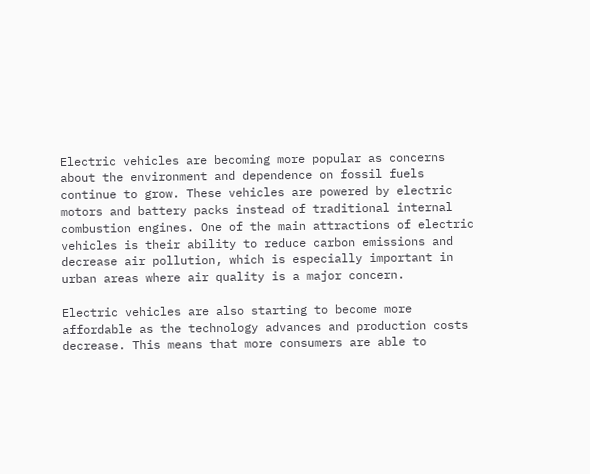Electric vehicles are becoming more popular as concerns about the environment and dependence on fossil fuels continue to grow. These vehicles are powered by electric motors and battery packs instead of traditional internal combustion engines. One of the main attractions of electric vehicles is their ability to reduce carbon emissions and decrease air pollution, which is especially important in urban areas where air quality is a major concern.

Electric vehicles are also starting to become more affordable as the technology advances and production costs decrease. This means that more consumers are able to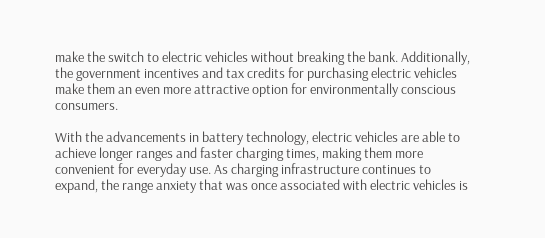make the switch to electric vehicles without breaking the bank. Additionally, the government incentives and tax credits for purchasing electric vehicles make them an even more attractive option for environmentally conscious consumers.

With the advancements in battery technology, electric vehicles are able to achieve longer ranges and faster charging times, making them more convenient for everyday use. As charging infrastructure continues to expand, the range anxiety that was once associated with electric vehicles is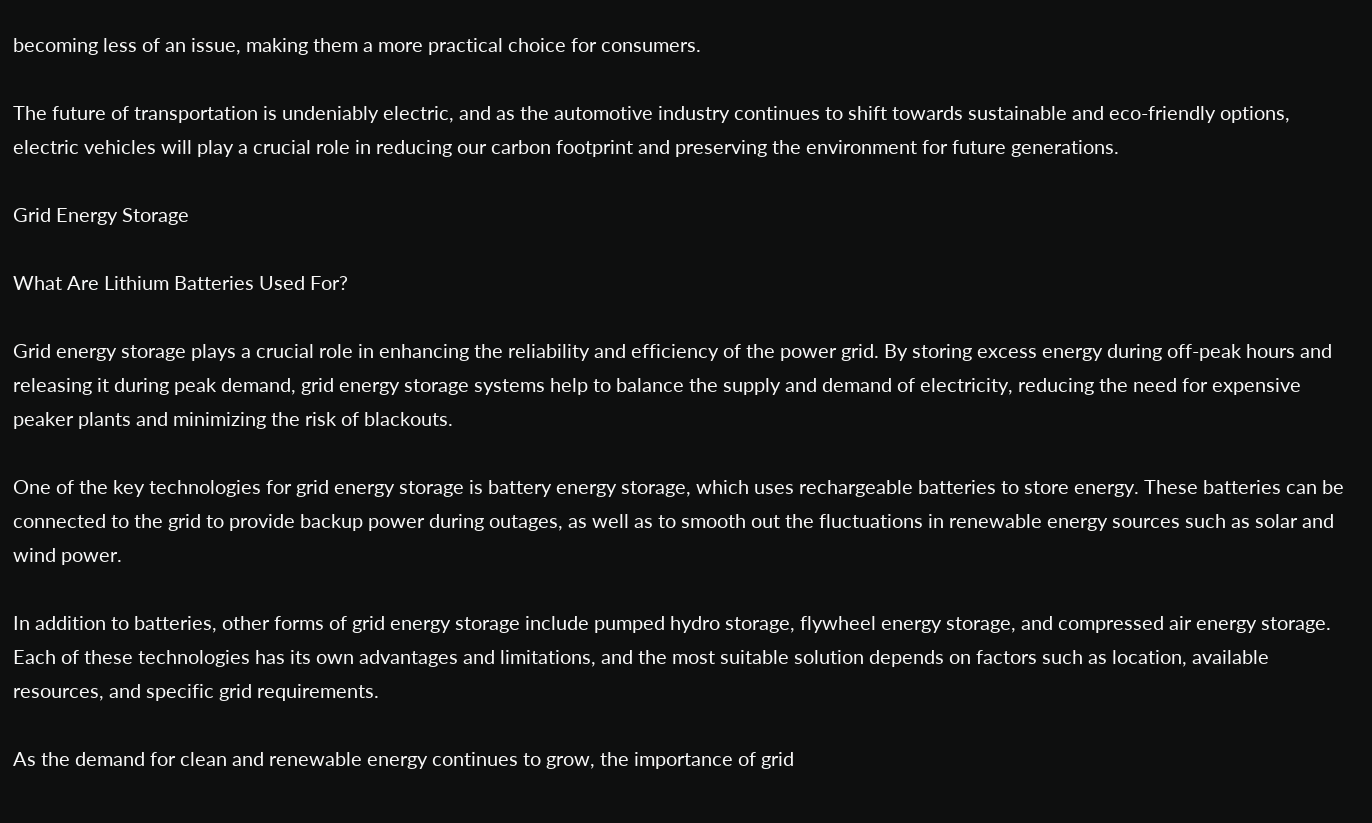becoming less of an issue, making them a more practical choice for consumers.

The future of transportation is undeniably electric, and as the automotive industry continues to shift towards sustainable and eco-friendly options, electric vehicles will play a crucial role in reducing our carbon footprint and preserving the environment for future generations.

Grid Energy Storage

What Are Lithium Batteries Used For?

Grid energy storage plays a crucial role in enhancing the reliability and efficiency of the power grid. By storing excess energy during off-peak hours and releasing it during peak demand, grid energy storage systems help to balance the supply and demand of electricity, reducing the need for expensive peaker plants and minimizing the risk of blackouts.

One of the key technologies for grid energy storage is battery energy storage, which uses rechargeable batteries to store energy. These batteries can be connected to the grid to provide backup power during outages, as well as to smooth out the fluctuations in renewable energy sources such as solar and wind power.

In addition to batteries, other forms of grid energy storage include pumped hydro storage, flywheel energy storage, and compressed air energy storage. Each of these technologies has its own advantages and limitations, and the most suitable solution depends on factors such as location, available resources, and specific grid requirements.

As the demand for clean and renewable energy continues to grow, the importance of grid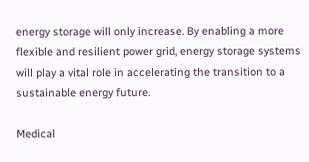energy storage will only increase. By enabling a more flexible and resilient power grid, energy storage systems will play a vital role in accelerating the transition to a sustainable energy future.

Medical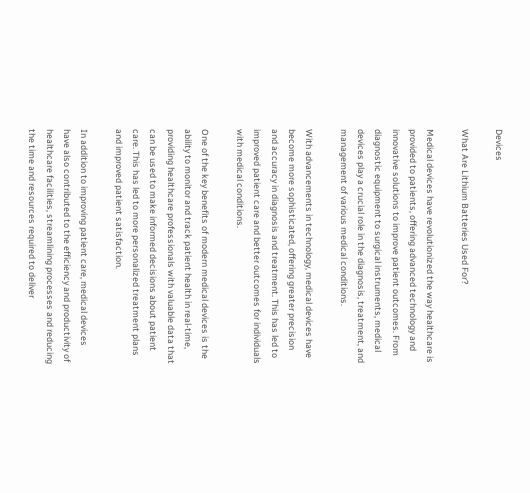Devices

What Are Lithium Batteries Used For?

Medical devices have revolutionized the way healthcare is provided to patients, offering advanced technology and innovative solutions to improve patient outcomes. From diagnostic equipment to surgical instruments, medical devices play a crucial role in the diagnosis, treatment, and management of various medical conditions.

With advancements in technology, medical devices have become more sophisticated, offering greater precision and accuracy in diagnosis and treatment. This has led to improved patient care and better outcomes for individuals with medical conditions.

One of the key benefits of modern medical devices is the ability to monitor and track patient health in real-time, providing healthcare professionals with valuable data that can be used to make informed decisions about patient care. This has led to more personalized treatment plans and improved patient satisfaction.

In addition to improving patient care, medical devices have also contributed to the efficiency and productivity of healthcare facilities, streamlining processes and reducing the time and resources required to deliver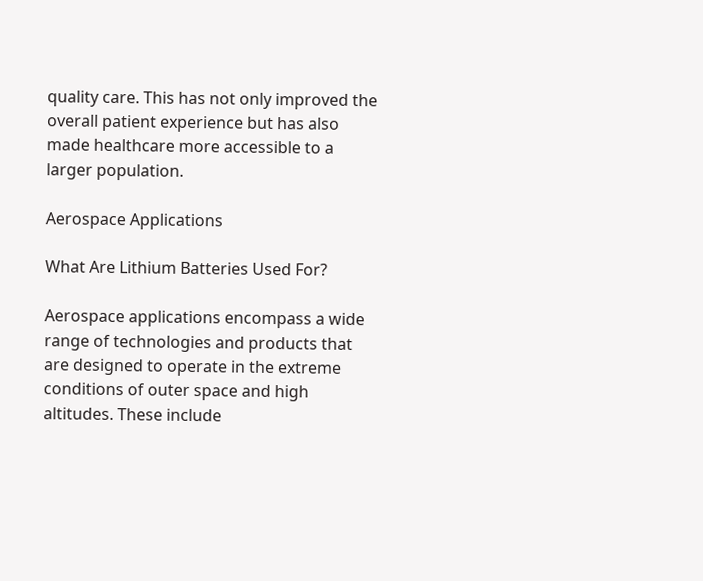quality care. This has not only improved the overall patient experience but has also made healthcare more accessible to a larger population.

Aerospace Applications

What Are Lithium Batteries Used For?

Aerospace applications encompass a wide range of technologies and products that are designed to operate in the extreme conditions of outer space and high altitudes. These include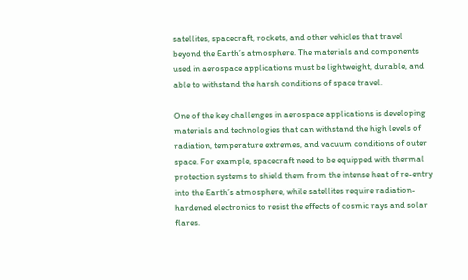satellites, spacecraft, rockets, and other vehicles that travel beyond the Earth’s atmosphere. The materials and components used in aerospace applications must be lightweight, durable, and able to withstand the harsh conditions of space travel.

One of the key challenges in aerospace applications is developing materials and technologies that can withstand the high levels of radiation, temperature extremes, and vacuum conditions of outer space. For example, spacecraft need to be equipped with thermal protection systems to shield them from the intense heat of re-entry into the Earth’s atmosphere, while satellites require radiation-hardened electronics to resist the effects of cosmic rays and solar flares.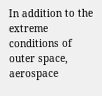In addition to the extreme conditions of outer space, aerospace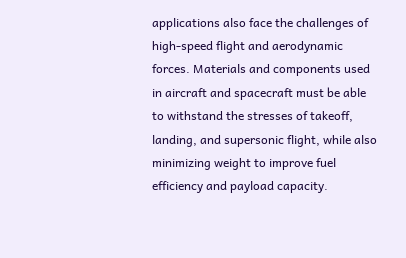applications also face the challenges of high-speed flight and aerodynamic forces. Materials and components used in aircraft and spacecraft must be able to withstand the stresses of takeoff, landing, and supersonic flight, while also minimizing weight to improve fuel efficiency and payload capacity.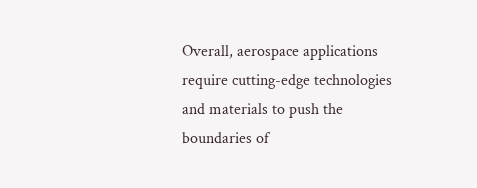Overall, aerospace applications require cutting-edge technologies and materials to push the boundaries of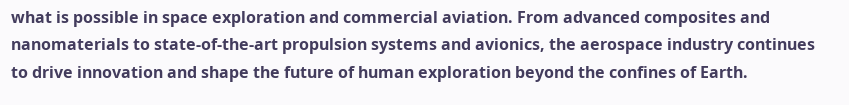what is possible in space exploration and commercial aviation. From advanced composites and nanomaterials to state-of-the-art propulsion systems and avionics, the aerospace industry continues to drive innovation and shape the future of human exploration beyond the confines of Earth.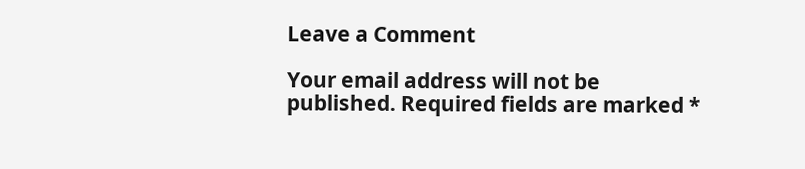Leave a Comment

Your email address will not be published. Required fields are marked *